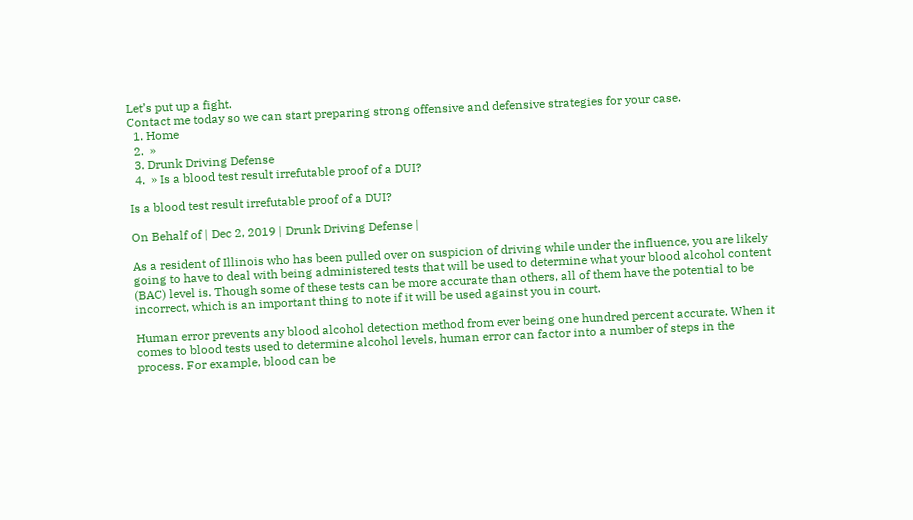Let’s put up a fight.
Contact me today so we can start preparing strong offensive and defensive strategies for your case.
  1. Home
  2.  »
  3. Drunk Driving Defense
  4.  » Is a blood test result irrefutable proof of a DUI?

Is a blood test result irrefutable proof of a DUI?

On Behalf of | Dec 2, 2019 | Drunk Driving Defense |

As a resident of Illinois who has been pulled over on suspicion of driving while under the influence, you are likely going to have to deal with being administered tests that will be used to determine what your blood alcohol content (BAC) level is. Though some of these tests can be more accurate than others, all of them have the potential to be incorrect, which is an important thing to note if it will be used against you in court.

Human error prevents any blood alcohol detection method from ever being one hundred percent accurate. When it comes to blood tests used to determine alcohol levels, human error can factor into a number of steps in the process. For example, blood can be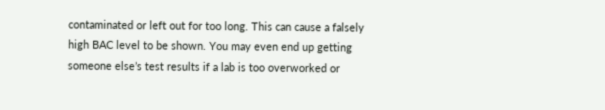contaminated or left out for too long. This can cause a falsely high BAC level to be shown. You may even end up getting someone else’s test results if a lab is too overworked or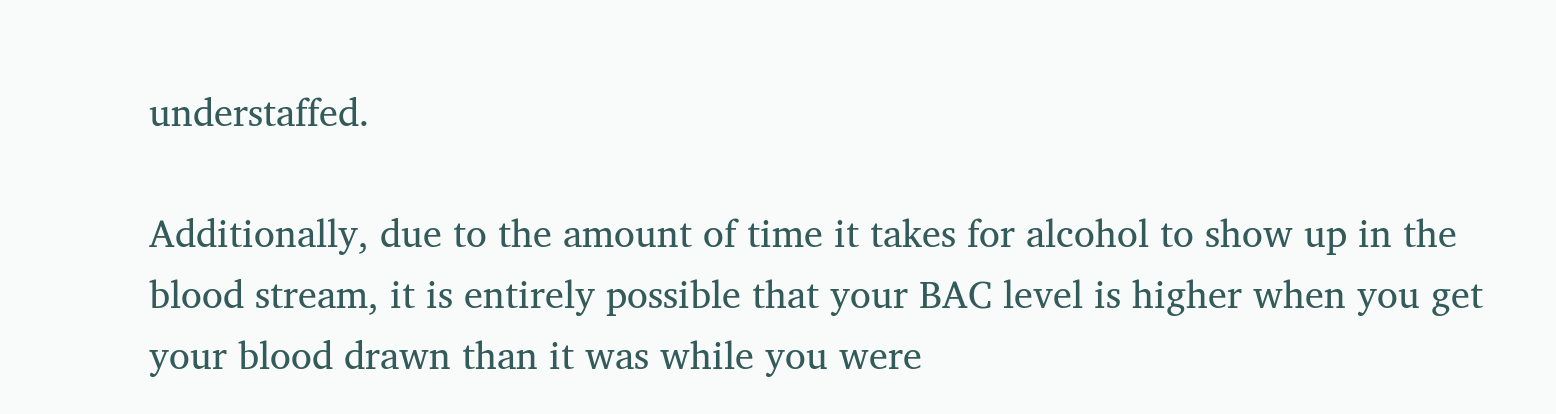understaffed.

Additionally, due to the amount of time it takes for alcohol to show up in the blood stream, it is entirely possible that your BAC level is higher when you get your blood drawn than it was while you were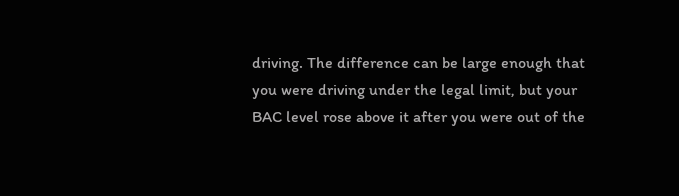driving. The difference can be large enough that you were driving under the legal limit, but your BAC level rose above it after you were out of the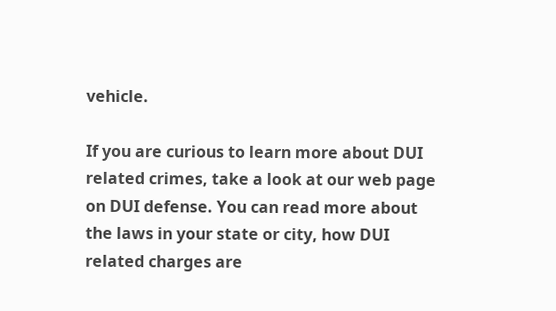vehicle.

If you are curious to learn more about DUI related crimes, take a look at our web page on DUI defense. You can read more about the laws in your state or city, how DUI related charges are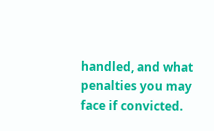handled, and what penalties you may face if convicted.